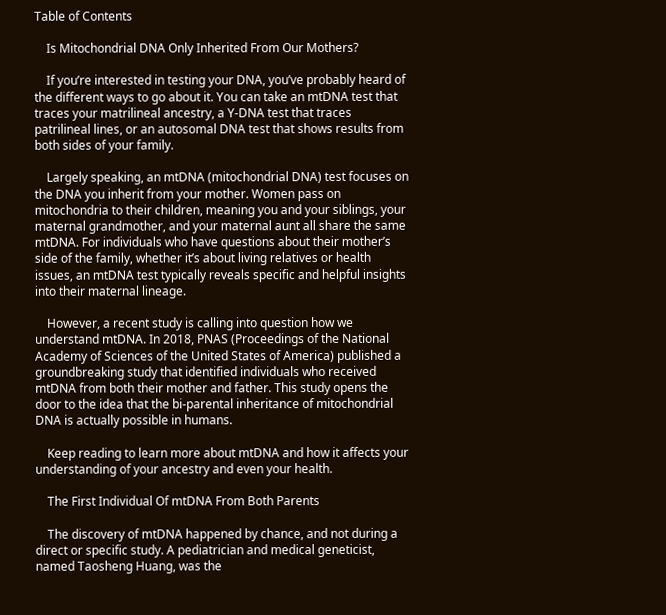Table of Contents

    Is Mitochondrial DNA Only Inherited From Our Mothers?

    If you’re interested in testing your DNA, you’ve probably heard of the different ways to go about it. You can take an mtDNA test that traces your matrilineal ancestry, a Y-DNA test that traces patrilineal lines, or an autosomal DNA test that shows results from both sides of your family.

    Largely speaking, an mtDNA (mitochondrial DNA) test focuses on the DNA you inherit from your mother. Women pass on mitochondria to their children, meaning you and your siblings, your maternal grandmother, and your maternal aunt all share the same mtDNA. For individuals who have questions about their mother’s side of the family, whether it’s about living relatives or health issues, an mtDNA test typically reveals specific and helpful insights into their maternal lineage.

    However, a recent study is calling into question how we understand mtDNA. In 2018, PNAS (Proceedings of the National Academy of Sciences of the United States of America) published a groundbreaking study that identified individuals who received mtDNA from both their mother and father. This study opens the door to the idea that the bi-parental inheritance of mitochondrial DNA is actually possible in humans.

    Keep reading to learn more about mtDNA and how it affects your understanding of your ancestry and even your health.

    The First Individual Of mtDNA From Both Parents

    The discovery of mtDNA happened by chance, and not during a direct or specific study. A pediatrician and medical geneticist, named Taosheng Huang, was the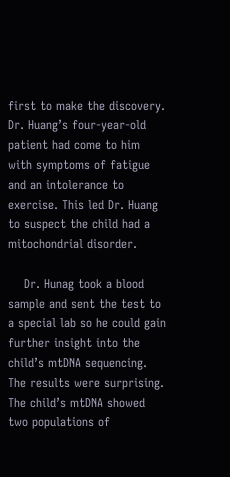first to make the discovery. Dr. Huang’s four-year-old patient had come to him with symptoms of fatigue and an intolerance to exercise. This led Dr. Huang to suspect the child had a mitochondrial disorder.

    Dr. Hunag took a blood sample and sent the test to a special lab so he could gain further insight into the child’s mtDNA sequencing. The results were surprising. The child’s mtDNA showed two populations of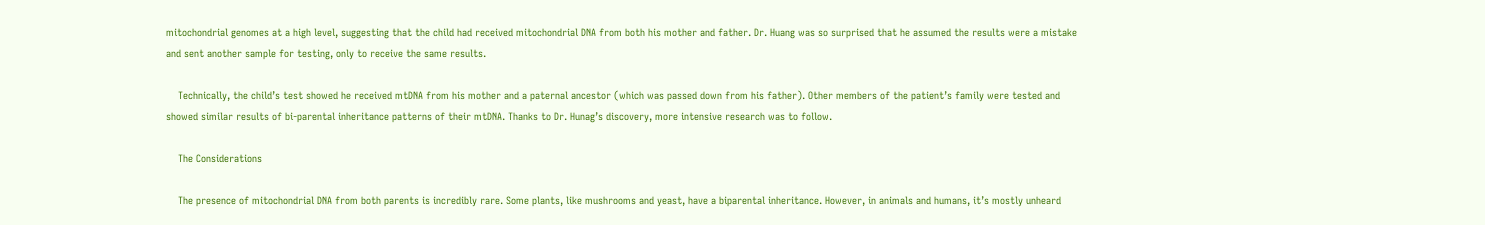mitochondrial genomes at a high level, suggesting that the child had received mitochondrial DNA from both his mother and father. Dr. Huang was so surprised that he assumed the results were a mistake and sent another sample for testing, only to receive the same results.

    Technically, the child’s test showed he received mtDNA from his mother and a paternal ancestor (which was passed down from his father). Other members of the patient’s family were tested and showed similar results of bi-parental inheritance patterns of their mtDNA. Thanks to Dr. Hunag’s discovery, more intensive research was to follow.

    The Considerations

    The presence of mitochondrial DNA from both parents is incredibly rare. Some plants, like mushrooms and yeast, have a biparental inheritance. However, in animals and humans, it’s mostly unheard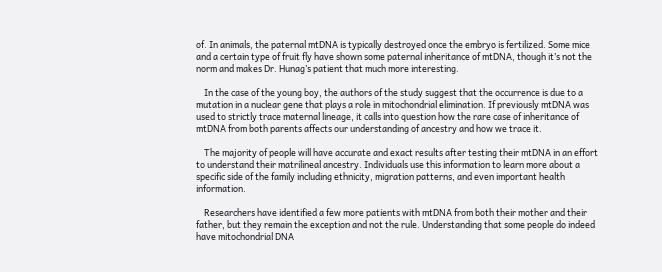of. In animals, the paternal mtDNA is typically destroyed once the embryo is fertilized. Some mice and a certain type of fruit fly have shown some paternal inheritance of mtDNA, though it’s not the norm and makes Dr. Hunag’s patient that much more interesting.

    In the case of the young boy, the authors of the study suggest that the occurrence is due to a mutation in a nuclear gene that plays a role in mitochondrial elimination. If previously mtDNA was used to strictly trace maternal lineage, it calls into question how the rare case of inheritance of mtDNA from both parents affects our understanding of ancestry and how we trace it.

    The majority of people will have accurate and exact results after testing their mtDNA in an effort to understand their matrilineal ancestry. Individuals use this information to learn more about a specific side of the family including ethnicity, migration patterns, and even important health information.

    Researchers have identified a few more patients with mtDNA from both their mother and their father, but they remain the exception and not the rule. Understanding that some people do indeed have mitochondrial DNA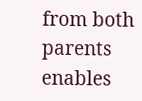from both parents enables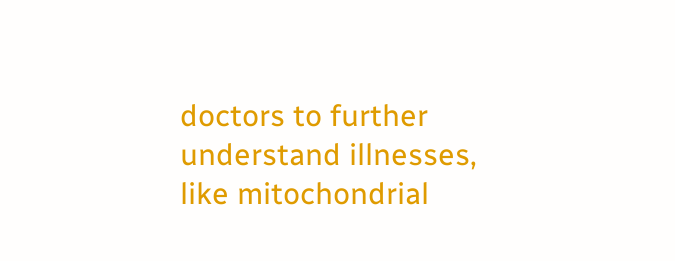doctors to further understand illnesses, like mitochondrial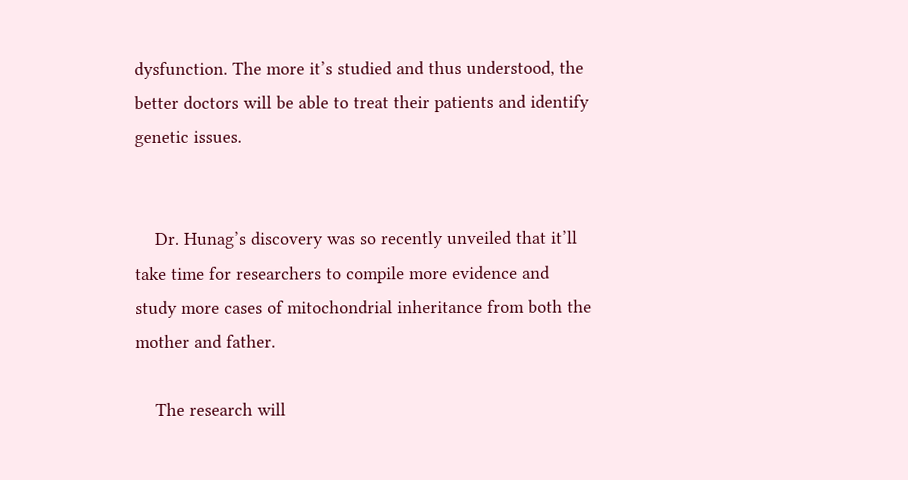dysfunction. The more it’s studied and thus understood, the better doctors will be able to treat their patients and identify genetic issues.


    Dr. Hunag’s discovery was so recently unveiled that it’ll take time for researchers to compile more evidence and study more cases of mitochondrial inheritance from both the mother and father.

    The research will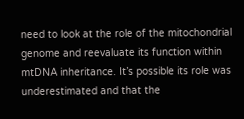need to look at the role of the mitochondrial genome and reevaluate its function within mtDNA inheritance. It’s possible its role was underestimated and that the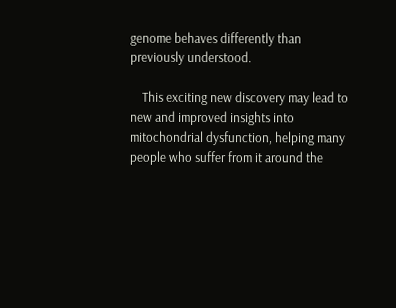genome behaves differently than previously understood.

    This exciting new discovery may lead to new and improved insights into mitochondrial dysfunction, helping many people who suffer from it around the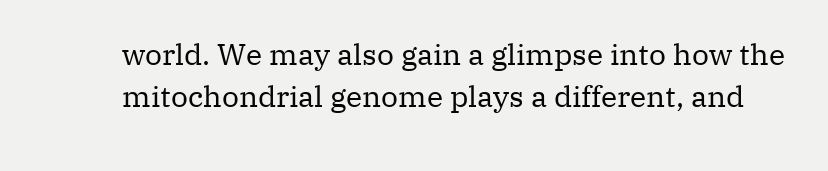world. We may also gain a glimpse into how the mitochondrial genome plays a different, and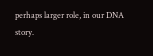perhaps larger role, in our DNA story.